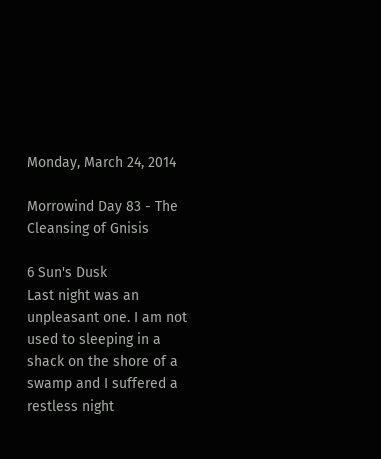Monday, March 24, 2014

Morrowind Day 83 - The Cleansing of Gnisis

6 Sun's Dusk
Last night was an unpleasant one. I am not used to sleeping in a shack on the shore of a swamp and I suffered a restless night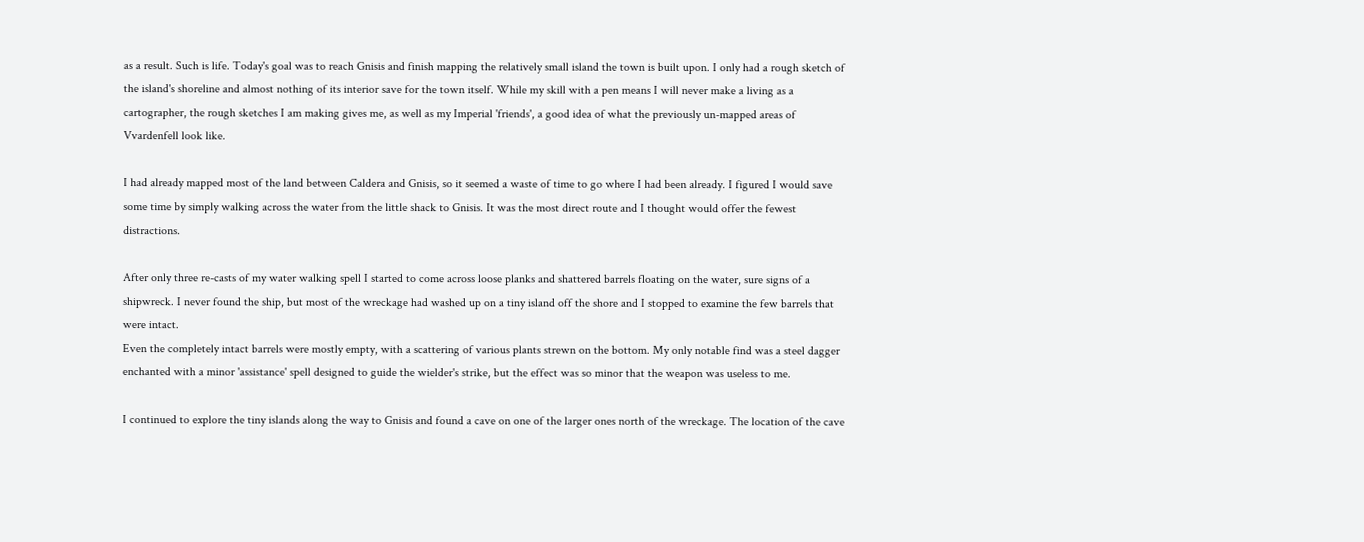as a result. Such is life. Today's goal was to reach Gnisis and finish mapping the relatively small island the town is built upon. I only had a rough sketch of the island's shoreline and almost nothing of its interior save for the town itself. While my skill with a pen means I will never make a living as a cartographer, the rough sketches I am making gives me, as well as my Imperial 'friends', a good idea of what the previously un-mapped areas of Vvardenfell look like.

I had already mapped most of the land between Caldera and Gnisis, so it seemed a waste of time to go where I had been already. I figured I would save some time by simply walking across the water from the little shack to Gnisis. It was the most direct route and I thought would offer the fewest distractions.

After only three re-casts of my water walking spell I started to come across loose planks and shattered barrels floating on the water, sure signs of a shipwreck. I never found the ship, but most of the wreckage had washed up on a tiny island off the shore and I stopped to examine the few barrels that were intact.
Even the completely intact barrels were mostly empty, with a scattering of various plants strewn on the bottom. My only notable find was a steel dagger enchanted with a minor 'assistance' spell designed to guide the wielder's strike, but the effect was so minor that the weapon was useless to me.

I continued to explore the tiny islands along the way to Gnisis and found a cave on one of the larger ones north of the wreckage. The location of the cave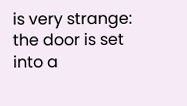is very strange: the door is set into a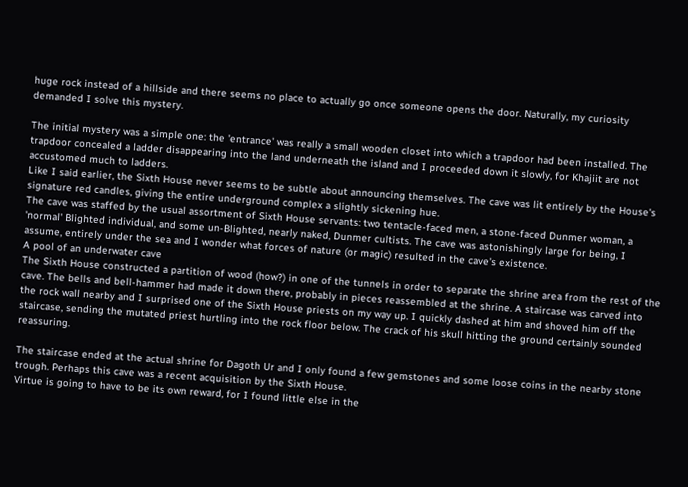huge rock instead of a hillside and there seems no place to actually go once someone opens the door. Naturally, my curiosity demanded I solve this mystery.

The initial mystery was a simple one: the 'entrance' was really a small wooden closet into which a trapdoor had been installed. The trapdoor concealed a ladder disappearing into the land underneath the island and I proceeded down it slowly, for Khajiit are not accustomed much to ladders.
Like I said earlier, the Sixth House never seems to be subtle about announcing themselves. The cave was lit entirely by the House's signature red candles, giving the entire underground complex a slightly sickening hue.
The cave was staffed by the usual assortment of Sixth House servants: two tentacle-faced men, a stone-faced Dunmer woman, a 'normal' Blighted individual, and some un-Blighted, nearly naked, Dunmer cultists. The cave was astonishingly large for being, I assume, entirely under the sea and I wonder what forces of nature (or magic) resulted in the cave's existence.
A pool of an underwater cave
The Sixth House constructed a partition of wood (how?) in one of the tunnels in order to separate the shrine area from the rest of the cave. The bells and bell-hammer had made it down there, probably in pieces reassembled at the shrine. A staircase was carved into the rock wall nearby and I surprised one of the Sixth House priests on my way up. I quickly dashed at him and shoved him off the staircase, sending the mutated priest hurtling into the rock floor below. The crack of his skull hitting the ground certainly sounded reassuring.

The staircase ended at the actual shrine for Dagoth Ur and I only found a few gemstones and some loose coins in the nearby stone trough. Perhaps this cave was a recent acquisition by the Sixth House.
Virtue is going to have to be its own reward, for I found little else in the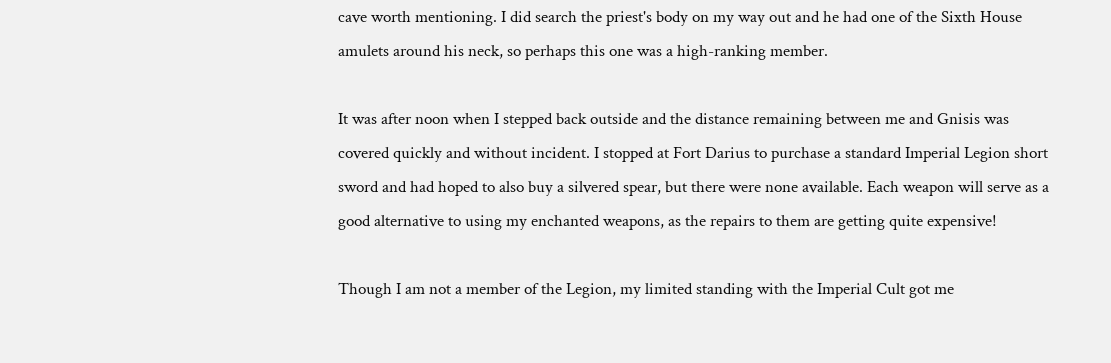cave worth mentioning. I did search the priest's body on my way out and he had one of the Sixth House amulets around his neck, so perhaps this one was a high-ranking member.

It was after noon when I stepped back outside and the distance remaining between me and Gnisis was covered quickly and without incident. I stopped at Fort Darius to purchase a standard Imperial Legion short sword and had hoped to also buy a silvered spear, but there were none available. Each weapon will serve as a good alternative to using my enchanted weapons, as the repairs to them are getting quite expensive!

Though I am not a member of the Legion, my limited standing with the Imperial Cult got me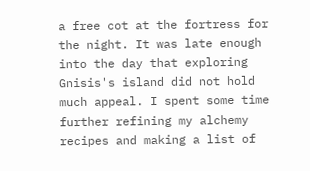a free cot at the fortress for the night. It was late enough into the day that exploring Gnisis's island did not hold much appeal. I spent some time further refining my alchemy recipes and making a list of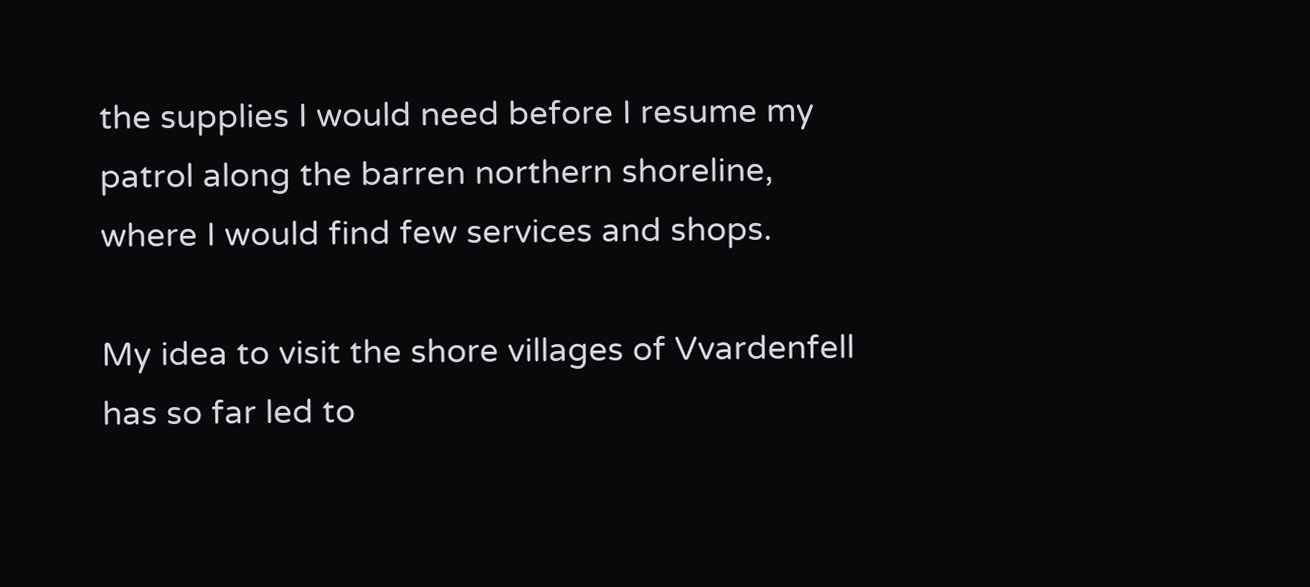the supplies I would need before I resume my patrol along the barren northern shoreline, where I would find few services and shops.

My idea to visit the shore villages of Vvardenfell has so far led to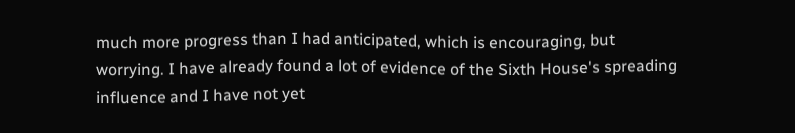much more progress than I had anticipated, which is encouraging, but worrying. I have already found a lot of evidence of the Sixth House's spreading influence and I have not yet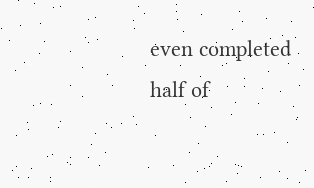even completed half of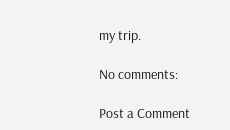my trip.

No comments:

Post a Comment